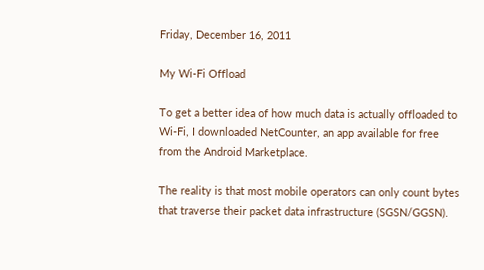Friday, December 16, 2011

My Wi-Fi Offload

To get a better idea of how much data is actually offloaded to Wi-Fi, I downloaded NetCounter, an app available for free from the Android Marketplace.

The reality is that most mobile operators can only count bytes that traverse their packet data infrastructure (SGSN/GGSN).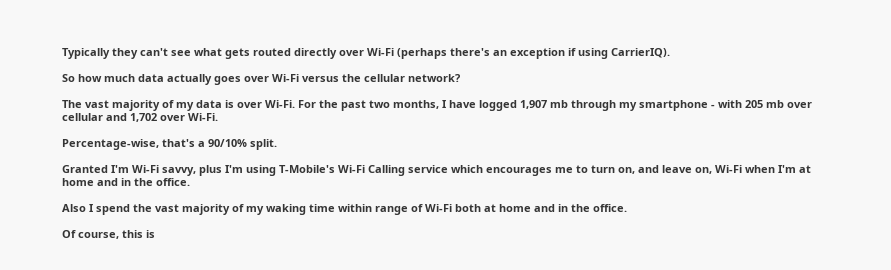Typically they can't see what gets routed directly over Wi-Fi (perhaps there's an exception if using CarrierIQ).

So how much data actually goes over Wi-Fi versus the cellular network?

The vast majority of my data is over Wi-Fi. For the past two months, I have logged 1,907 mb through my smartphone - with 205 mb over cellular and 1,702 over Wi-Fi.

Percentage-wise, that's a 90/10% split.

Granted I'm Wi-Fi savvy, plus I'm using T-Mobile's Wi-Fi Calling service which encourages me to turn on, and leave on, Wi-Fi when I'm at home and in the office.

Also I spend the vast majority of my waking time within range of Wi-Fi both at home and in the office.

Of course, this is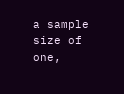a sample size of one,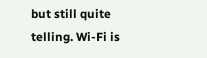but still quite telling. Wi-Fi is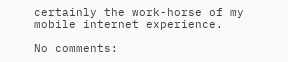certainly the work-horse of my mobile internet experience.

No comments: